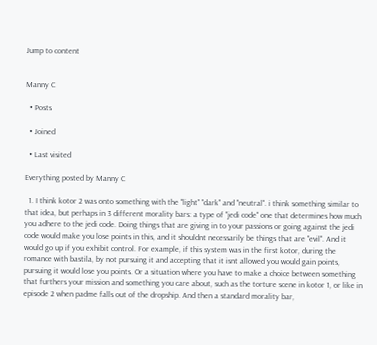Jump to content


Manny C

  • Posts

  • Joined

  • Last visited

Everything posted by Manny C

  1. I think kotor 2 was onto something with the "light" "dark" and "neutral". i think something similar to that idea, but perhaps in 3 different morality bars: a type of "jedi code" one that determines how much you adhere to the jedi code. Doing things that are giving in to your passions or going against the jedi code would make you lose points in this, and it shouldnt necessarily be things that are "evil". And it would go up if you exhibit control. For example, if this system was in the first kotor, during the romance with bastila, by not pursuing it and accepting that it isnt allowed you would gain points, pursuing it would lose you points. Or a situation where you have to make a choice between something that furthers your mission and something you care about, such as the torture scene in kotor 1, or like in episode 2 when padme falls out of the dropship. And then a standard morality bar,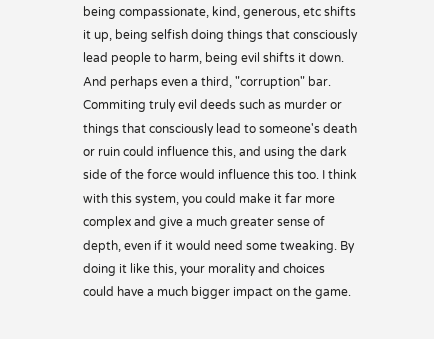being compassionate, kind, generous, etc shifts it up, being selfish doing things that consciously lead people to harm, being evil shifts it down. And perhaps even a third, "corruption" bar. Commiting truly evil deeds such as murder or things that consciously lead to someone's death or ruin could influence this, and using the dark side of the force would influence this too. I think with this system, you could make it far more complex and give a much greater sense of depth, even if it would need some tweaking. By doing it like this, your morality and choices could have a much bigger impact on the game.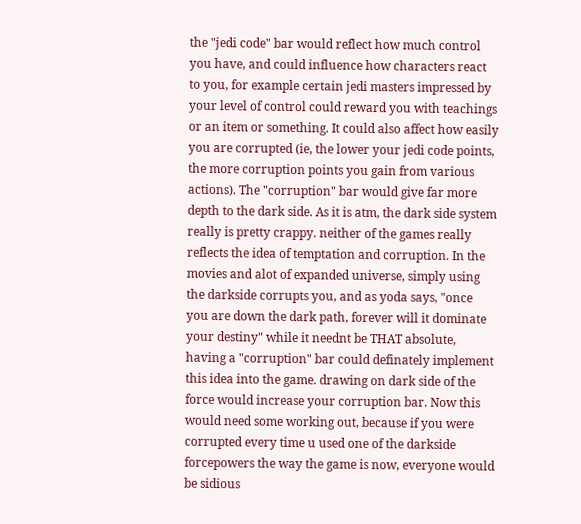the "jedi code" bar would reflect how much control you have, and could influence how characters react to you, for example certain jedi masters impressed by your level of control could reward you with teachings or an item or something. It could also affect how easily you are corrupted (ie, the lower your jedi code points, the more corruption points you gain from various actions). The "corruption" bar would give far more depth to the dark side. As it is atm, the dark side system really is pretty crappy. neither of the games really reflects the idea of temptation and corruption. In the movies and alot of expanded universe, simply using the darkside corrupts you, and as yoda says, "once you are down the dark path, forever will it dominate your destiny" while it neednt be THAT absolute, having a "corruption" bar could definately implement this idea into the game. drawing on dark side of the force would increase your corruption bar. Now this would need some working out, because if you were corrupted every time u used one of the darkside forcepowers the way the game is now, everyone would be sidious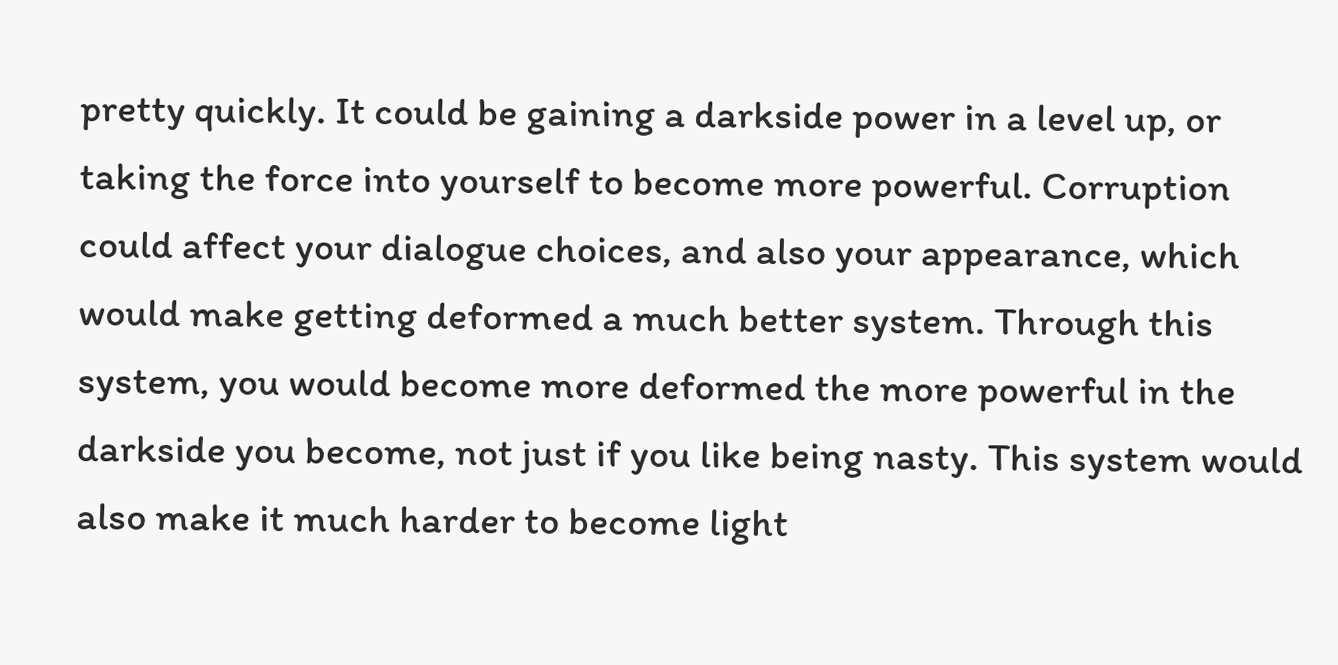pretty quickly. It could be gaining a darkside power in a level up, or taking the force into yourself to become more powerful. Corruption could affect your dialogue choices, and also your appearance, which would make getting deformed a much better system. Through this system, you would become more deformed the more powerful in the darkside you become, not just if you like being nasty. This system would also make it much harder to become light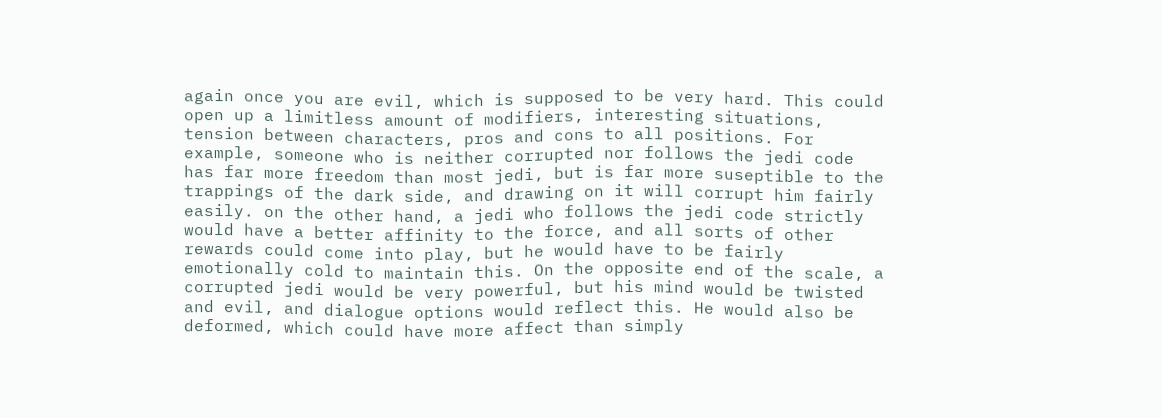again once you are evil, which is supposed to be very hard. This could open up a limitless amount of modifiers, interesting situations, tension between characters, pros and cons to all positions. For example, someone who is neither corrupted nor follows the jedi code has far more freedom than most jedi, but is far more suseptible to the trappings of the dark side, and drawing on it will corrupt him fairly easily. on the other hand, a jedi who follows the jedi code strictly would have a better affinity to the force, and all sorts of other rewards could come into play, but he would have to be fairly emotionally cold to maintain this. On the opposite end of the scale, a corrupted jedi would be very powerful, but his mind would be twisted and evil, and dialogue options would reflect this. He would also be deformed, which could have more affect than simply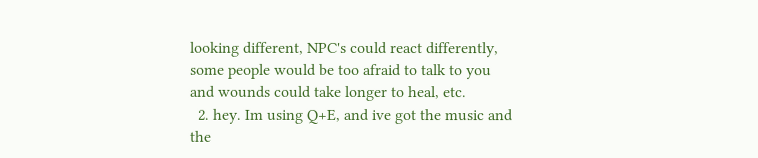looking different, NPC's could react differently, some people would be too afraid to talk to you and wounds could take longer to heal, etc.
  2. hey. Im using Q+E, and ive got the music and the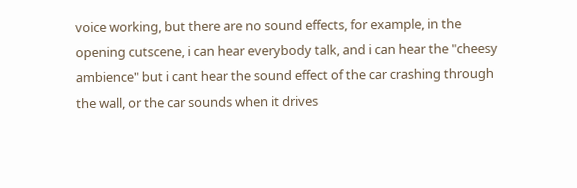voice working, but there are no sound effects, for example, in the opening cutscene, i can hear everybody talk, and i can hear the "cheesy ambience" but i cant hear the sound effect of the car crashing through the wall, or the car sounds when it drives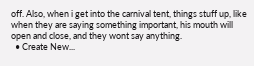off. Also, when i get into the carnival tent, things stuff up, like when they are saying something important, his mouth will open and close, and they wont say anything.
  • Create New...